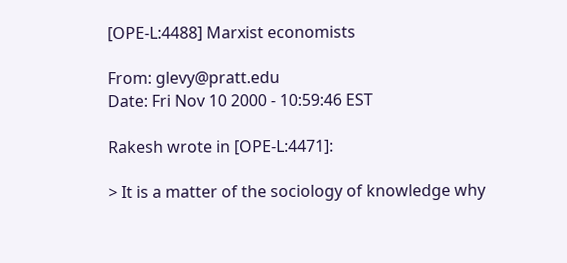[OPE-L:4488] Marxist economists

From: glevy@pratt.edu
Date: Fri Nov 10 2000 - 10:59:46 EST

Rakesh wrote in [OPE-L:4471]:

> It is a matter of the sociology of knowledge why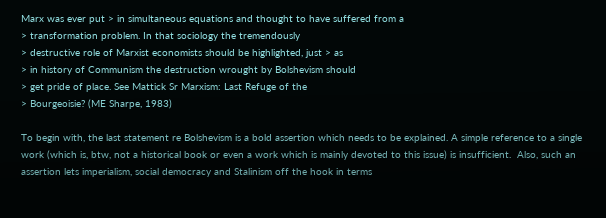Marx was ever put > in simultaneous equations and thought to have suffered from a
> transformation problem. In that sociology the tremendously
> destructive role of Marxist economists should be highlighted, just > as
> in history of Communism the destruction wrought by Bolshevism should
> get pride of place. See Mattick Sr Marxism: Last Refuge of the
> Bourgeoisie? (ME Sharpe, 1983)

To begin with, the last statement re Bolshevism is a bold assertion which needs to be explained. A simple reference to a single work (which is, btw, not a historical book or even a work which is mainly devoted to this issue) is insufficient.  Also, such an assertion lets imperialism, social democracy and Stalinism off the hook in terms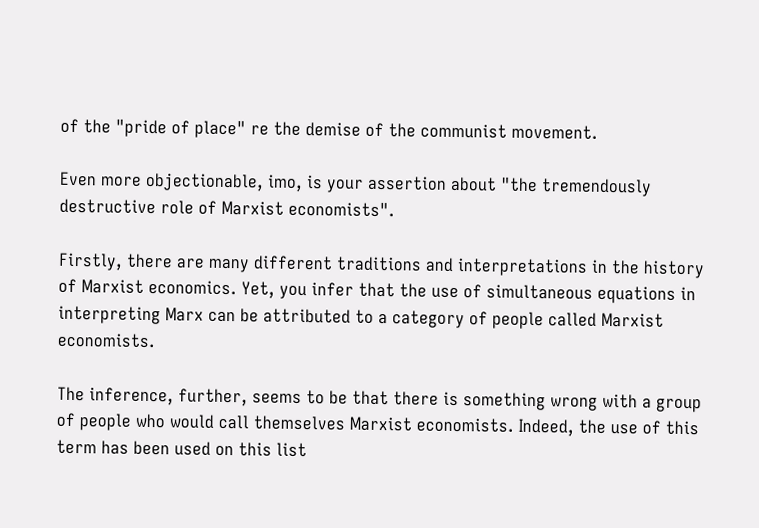of the "pride of place" re the demise of the communist movement.

Even more objectionable, imo, is your assertion about "the tremendously destructive role of Marxist economists".

Firstly, there are many different traditions and interpretations in the history of Marxist economics. Yet, you infer that the use of simultaneous equations in interpreting Marx can be attributed to a category of people called Marxist economists.

The inference, further, seems to be that there is something wrong with a group of people who would call themselves Marxist economists. Indeed, the use of this term has been used on this list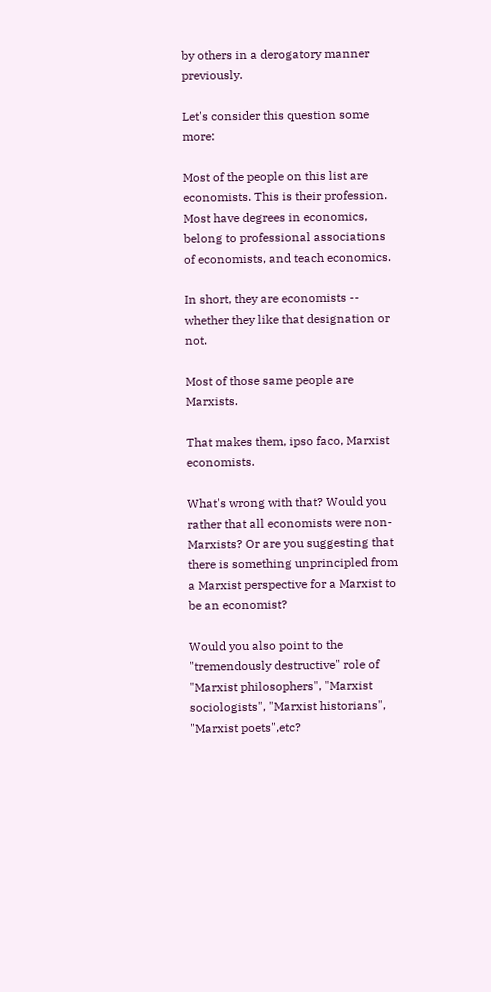by others in a derogatory manner previously.

Let's consider this question some more:

Most of the people on this list are economists. This is their profession. Most have degrees in economics, belong to professional associations of economists, and teach economics.

In short, they are economists -- whether they like that designation or not.

Most of those same people are Marxists.

That makes them, ipso faco, Marxist economists.

What's wrong with that? Would you rather that all economists were non-Marxists? Or are you suggesting that there is something unprincipled from a Marxist perspective for a Marxist to be an economist?

Would you also point to the "tremendously destructive" role of "Marxist philosophers", "Marxist sociologists", "Marxist historians", "Marxist poets",etc?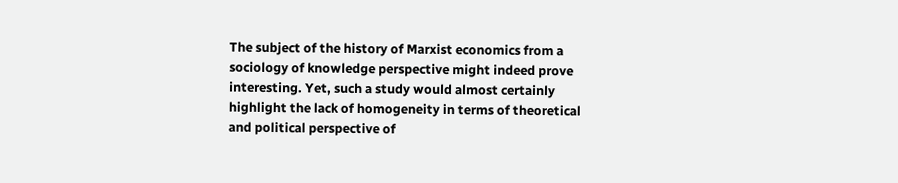The subject of the history of Marxist economics from a sociology of knowledge perspective might indeed prove interesting. Yet, such a study would almost certainly highlight the lack of homogeneity in terms of theoretical and political perspective of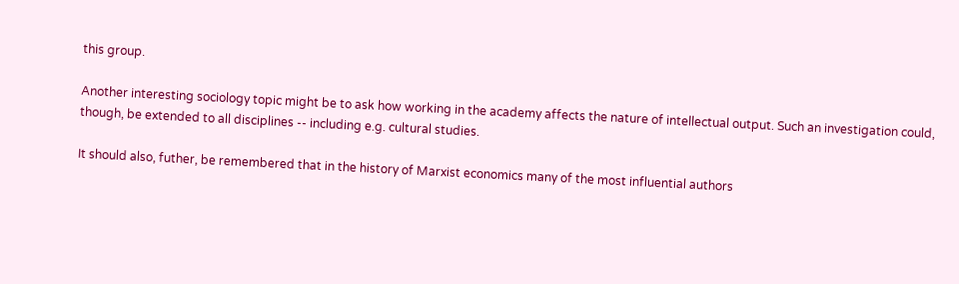this group.

Another interesting sociology topic might be to ask how working in the academy affects the nature of intellectual output. Such an investigation could, though, be extended to all disciplines -- including e.g. cultural studies.

It should also, futher, be remembered that in the history of Marxist economics many of the most influential authors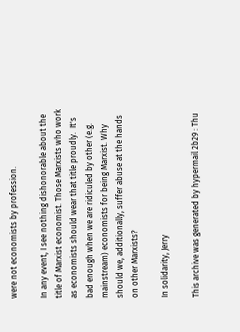were not economists by profession.

In any event, I see nothing dishonorable about the title of Marxist economist. Those Marxists who work as economists should wear that title proudly.  It's bad enough when we are ridiculed by other (e.g. mainstream) economists for being Marxist. Why should we, additionally, suffer abuse at the hands on other Marxists?

In solidarity, Jerry

This archive was generated by hypermail 2b29 : Thu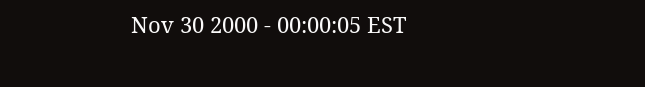Nov 30 2000 - 00:00:05 EST